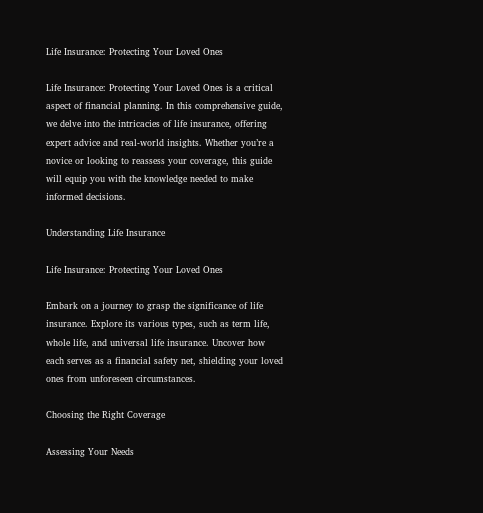Life Insurance: Protecting Your Loved Ones

Life Insurance: Protecting Your Loved Ones is a critical aspect of financial planning. In this comprehensive guide, we delve into the intricacies of life insurance, offering expert advice and real-world insights. Whether you’re a novice or looking to reassess your coverage, this guide will equip you with the knowledge needed to make informed decisions.

Understanding Life Insurance

Life Insurance: Protecting Your Loved Ones

Embark on a journey to grasp the significance of life insurance. Explore its various types, such as term life, whole life, and universal life insurance. Uncover how each serves as a financial safety net, shielding your loved ones from unforeseen circumstances.

Choosing the Right Coverage

Assessing Your Needs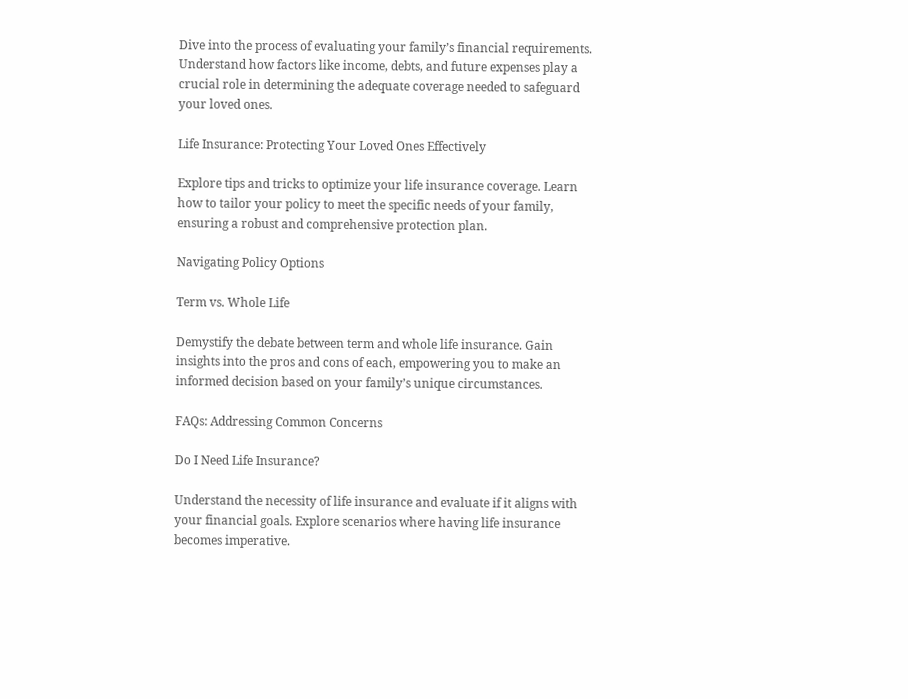Dive into the process of evaluating your family’s financial requirements. Understand how factors like income, debts, and future expenses play a crucial role in determining the adequate coverage needed to safeguard your loved ones.

Life Insurance: Protecting Your Loved Ones Effectively

Explore tips and tricks to optimize your life insurance coverage. Learn how to tailor your policy to meet the specific needs of your family, ensuring a robust and comprehensive protection plan.

Navigating Policy Options

Term vs. Whole Life

Demystify the debate between term and whole life insurance. Gain insights into the pros and cons of each, empowering you to make an informed decision based on your family’s unique circumstances.

FAQs: Addressing Common Concerns

Do I Need Life Insurance?

Understand the necessity of life insurance and evaluate if it aligns with your financial goals. Explore scenarios where having life insurance becomes imperative.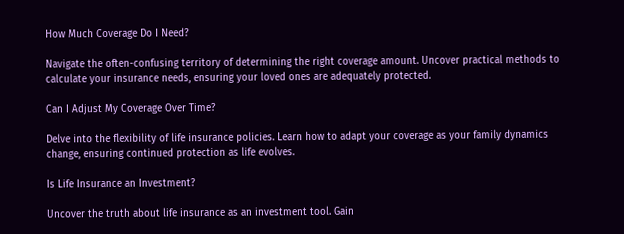How Much Coverage Do I Need?

Navigate the often-confusing territory of determining the right coverage amount. Uncover practical methods to calculate your insurance needs, ensuring your loved ones are adequately protected.

Can I Adjust My Coverage Over Time?

Delve into the flexibility of life insurance policies. Learn how to adapt your coverage as your family dynamics change, ensuring continued protection as life evolves.

Is Life Insurance an Investment?

Uncover the truth about life insurance as an investment tool. Gain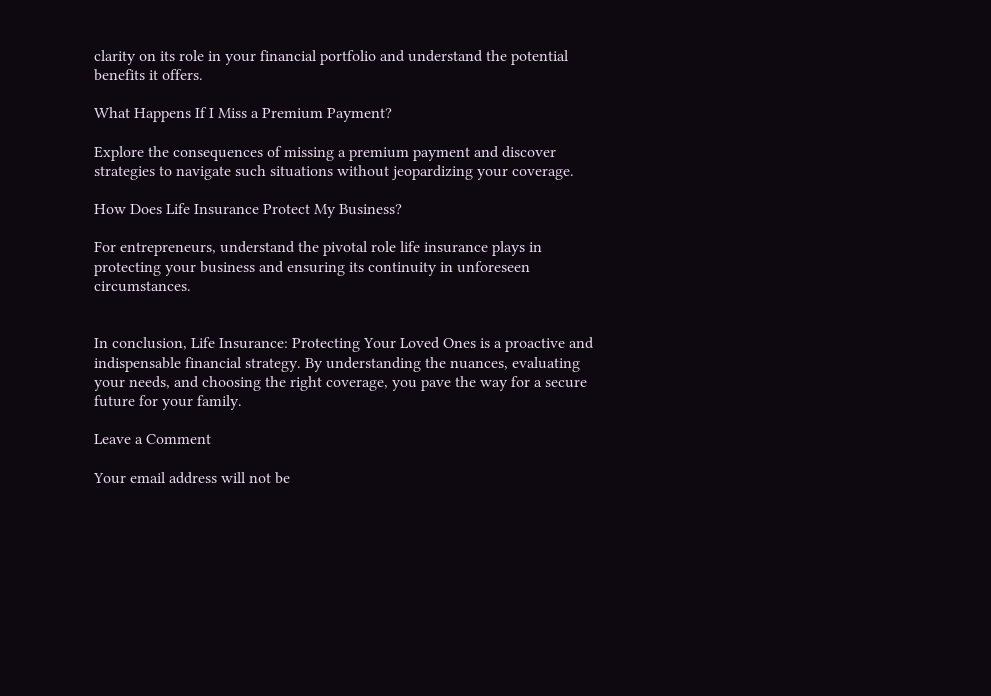clarity on its role in your financial portfolio and understand the potential benefits it offers.

What Happens If I Miss a Premium Payment?

Explore the consequences of missing a premium payment and discover strategies to navigate such situations without jeopardizing your coverage.

How Does Life Insurance Protect My Business?

For entrepreneurs, understand the pivotal role life insurance plays in protecting your business and ensuring its continuity in unforeseen circumstances.


In conclusion, Life Insurance: Protecting Your Loved Ones is a proactive and indispensable financial strategy. By understanding the nuances, evaluating your needs, and choosing the right coverage, you pave the way for a secure future for your family.

Leave a Comment

Your email address will not be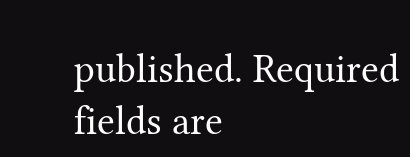published. Required fields are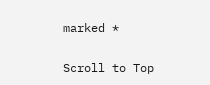marked *

Scroll to Top